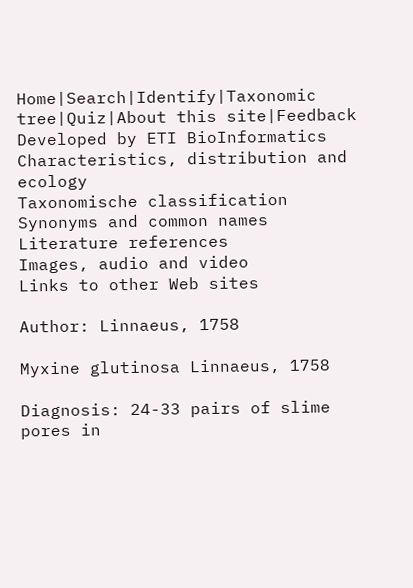Home|Search|Identify|Taxonomic tree|Quiz|About this site|Feedback
Developed by ETI BioInformatics
Characteristics, distribution and ecology
Taxonomische classification
Synonyms and common names
Literature references
Images, audio and video
Links to other Web sites

Author: Linnaeus, 1758

Myxine glutinosa Linnaeus, 1758

Diagnosis: 24-33 pairs of slime pores in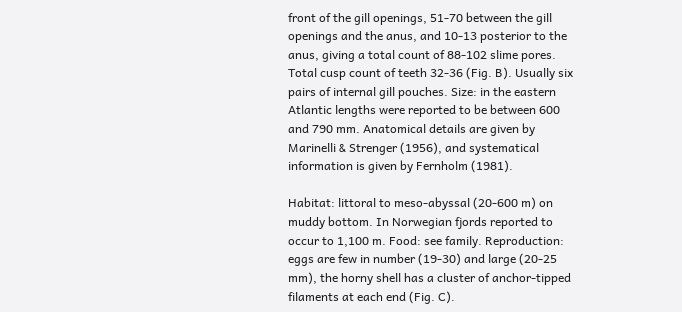front of the gill openings, 51-70 between the gill openings and the anus, and 10-13 posterior to the anus, giving a total count of 88-102 slime pores. Total cusp count of teeth 32-36 (Fig. B). Usually six pairs of internal gill pouches. Size: in the eastern Atlantic lengths were reported to be between 600 and 790 mm. Anatomical details are given by Marinelli & Strenger (1956), and systematical information is given by Fernholm (1981).

Habitat: littoral to meso-abyssal (20-600 m) on muddy bottom. In Norwegian fjords reported to occur to 1,100 m. Food: see family. Reproduction: eggs are few in number (19-30) and large (20-25 mm), the horny shell has a cluster of anchor-tipped filaments at each end (Fig. C).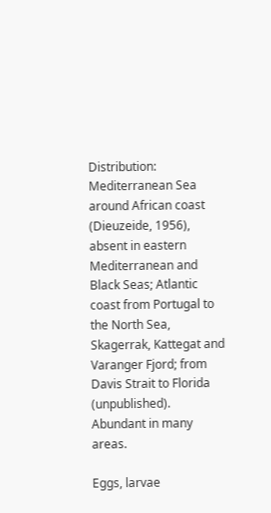Distribution: Mediterranean Sea around African coast (Dieuzeide, 1956), absent in eastern Mediterranean and Black Seas; Atlantic coast from Portugal to the North Sea, Skagerrak, Kattegat and Varanger Fjord; from Davis Strait to Florida (unpublished). Abundant in many areas.

Eggs, larvae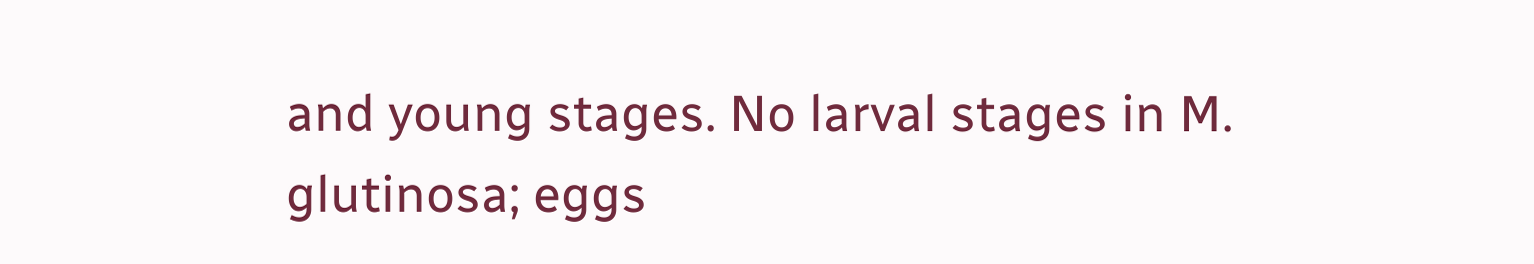and young stages. No larval stages in M. glutinosa; eggs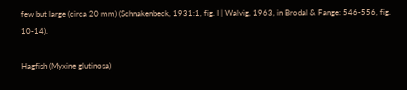few but large (circa 20 mm) (Schnakenbeck, 1931:1, fig. I | Walvig, 1963, in Brodal & Fange: 546-556, fig. 10-14).

Hagfish (Myxine glutinosa)